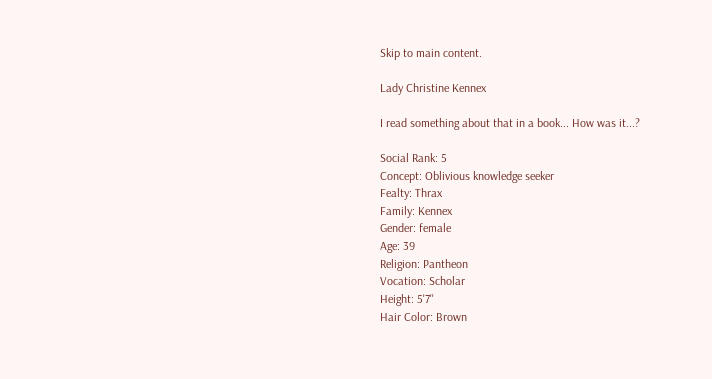Skip to main content.

Lady Christine Kennex

I read something about that in a book... How was it...?

Social Rank: 5
Concept: Oblivious knowledge seeker
Fealty: Thrax
Family: Kennex
Gender: female
Age: 39
Religion: Pantheon
Vocation: Scholar
Height: 5'7''
Hair Color: Brown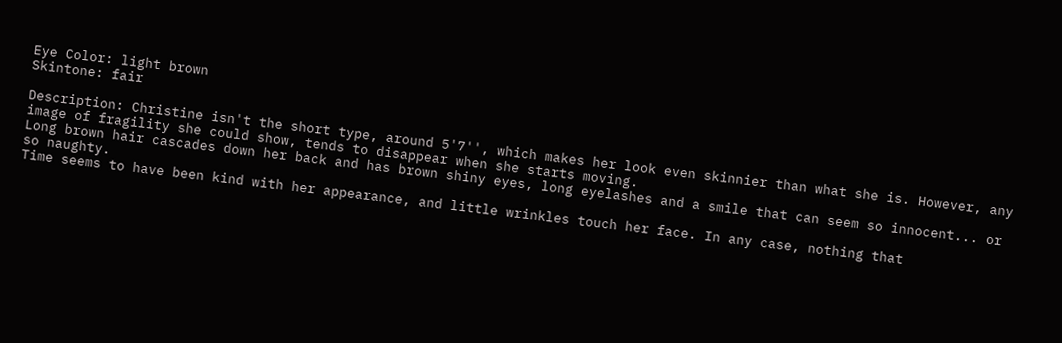Eye Color: light brown
Skintone: fair

Description: Christine isn't the short type, around 5'7'', which makes her look even skinnier than what she is. However, any image of fragility she could show, tends to disappear when she starts moving.
Long brown hair cascades down her back and has brown shiny eyes, long eyelashes and a smile that can seem so innocent... or so naughty.
Time seems to have been kind with her appearance, and little wrinkles touch her face. In any case, nothing that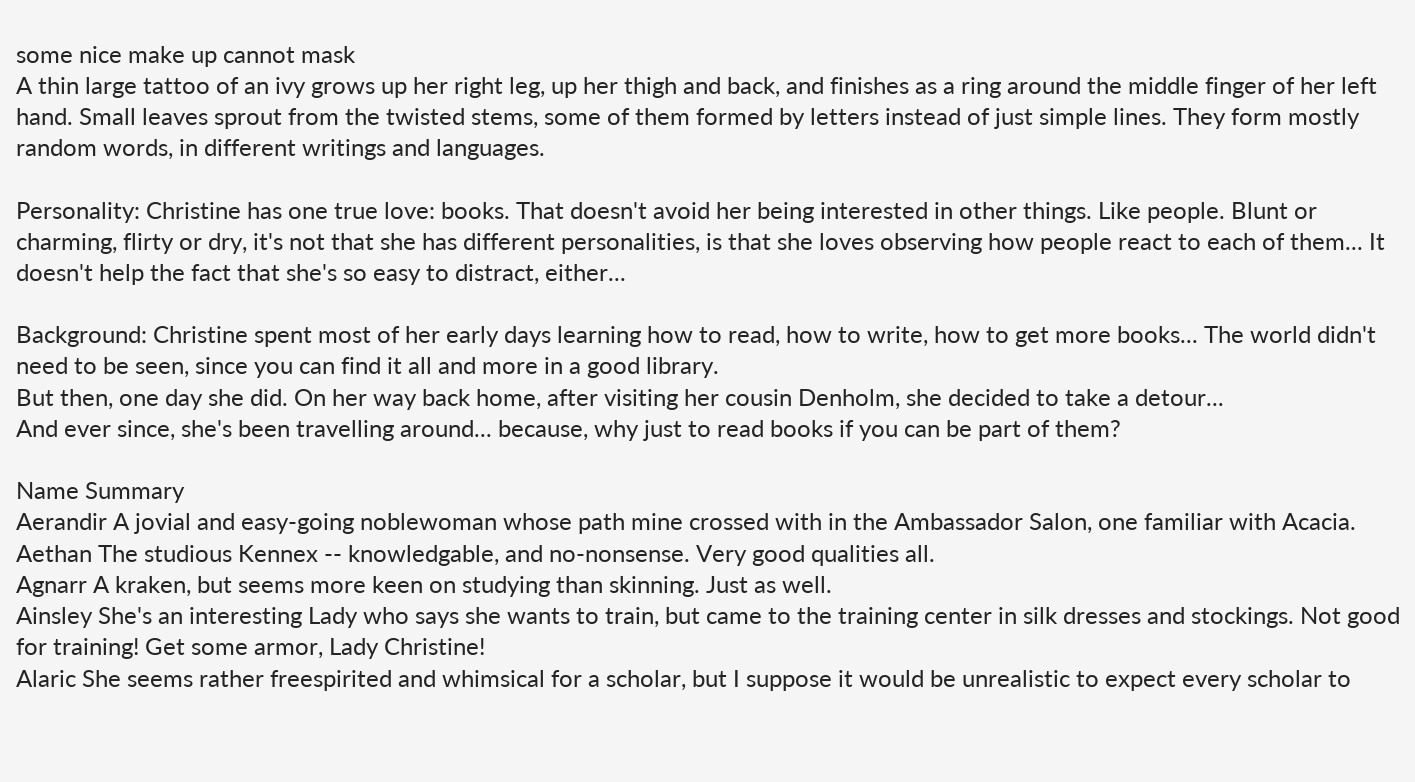some nice make up cannot mask
A thin large tattoo of an ivy grows up her right leg, up her thigh and back, and finishes as a ring around the middle finger of her left hand. Small leaves sprout from the twisted stems, some of them formed by letters instead of just simple lines. They form mostly random words, in different writings and languages.

Personality: Christine has one true love: books. That doesn't avoid her being interested in other things. Like people. Blunt or charming, flirty or dry, it's not that she has different personalities, is that she loves observing how people react to each of them... It doesn't help the fact that she's so easy to distract, either...

Background: Christine spent most of her early days learning how to read, how to write, how to get more books... The world didn't need to be seen, since you can find it all and more in a good library.
But then, one day she did. On her way back home, after visiting her cousin Denholm, she decided to take a detour...
And ever since, she's been travelling around... because, why just to read books if you can be part of them?

Name Summary
Aerandir A jovial and easy-going noblewoman whose path mine crossed with in the Ambassador Salon, one familiar with Acacia.
Aethan The studious Kennex -- knowledgable, and no-nonsense. Very good qualities all.
Agnarr A kraken, but seems more keen on studying than skinning. Just as well.
Ainsley She's an interesting Lady who says she wants to train, but came to the training center in silk dresses and stockings. Not good for training! Get some armor, Lady Christine!
Alaric She seems rather freespirited and whimsical for a scholar, but I suppose it would be unrealistic to expect every scholar to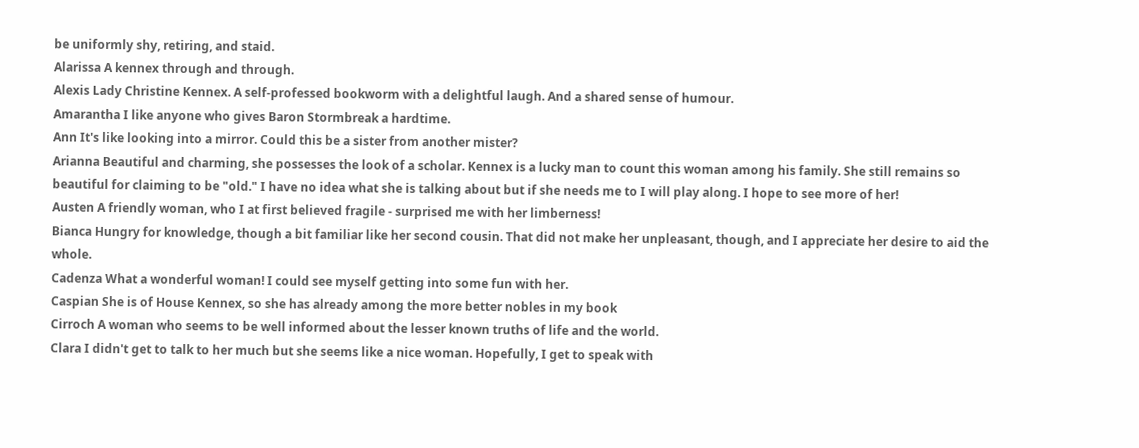be uniformly shy, retiring, and staid.
Alarissa A kennex through and through.
Alexis Lady Christine Kennex. A self-professed bookworm with a delightful laugh. And a shared sense of humour.
Amarantha I like anyone who gives Baron Stormbreak a hardtime.
Ann It's like looking into a mirror. Could this be a sister from another mister?
Arianna Beautiful and charming, she possesses the look of a scholar. Kennex is a lucky man to count this woman among his family. She still remains so beautiful for claiming to be "old." I have no idea what she is talking about but if she needs me to I will play along. I hope to see more of her!
Austen A friendly woman, who I at first believed fragile - surprised me with her limberness!
Bianca Hungry for knowledge, though a bit familiar like her second cousin. That did not make her unpleasant, though, and I appreciate her desire to aid the whole.
Cadenza What a wonderful woman! I could see myself getting into some fun with her.
Caspian She is of House Kennex, so she has already among the more better nobles in my book
Cirroch A woman who seems to be well informed about the lesser known truths of life and the world.
Clara I didn't get to talk to her much but she seems like a nice woman. Hopefully, I get to speak with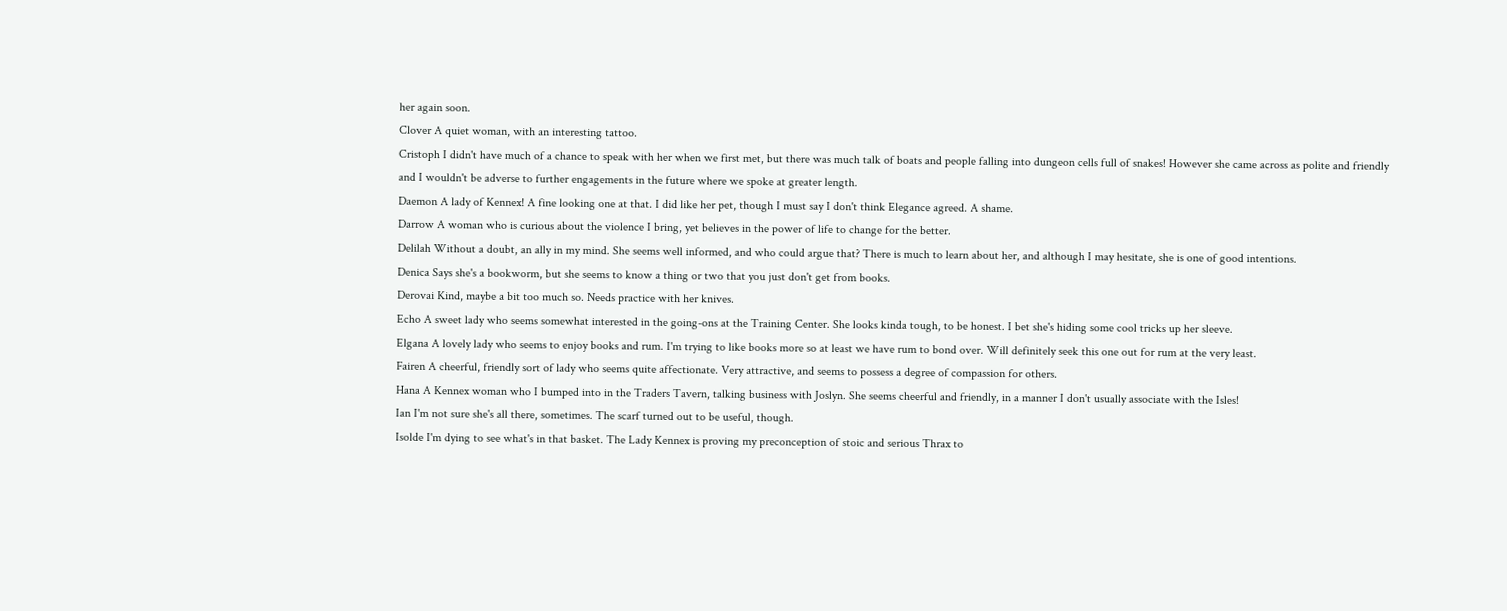her again soon.
Clover A quiet woman, with an interesting tattoo.
Cristoph I didn't have much of a chance to speak with her when we first met, but there was much talk of boats and people falling into dungeon cells full of snakes! However she came across as polite and friendly and I wouldn't be adverse to further engagements in the future where we spoke at greater length.
Daemon A lady of Kennex! A fine looking one at that. I did like her pet, though I must say I don't think Elegance agreed. A shame.
Darrow A woman who is curious about the violence I bring, yet believes in the power of life to change for the better.
Delilah Without a doubt, an ally in my mind. She seems well informed, and who could argue that? There is much to learn about her, and although I may hesitate, she is one of good intentions.
Denica Says she's a bookworm, but she seems to know a thing or two that you just don't get from books.
Derovai Kind, maybe a bit too much so. Needs practice with her knives.
Echo A sweet lady who seems somewhat interested in the going-ons at the Training Center. She looks kinda tough, to be honest. I bet she's hiding some cool tricks up her sleeve.
Elgana A lovely lady who seems to enjoy books and rum. I'm trying to like books more so at least we have rum to bond over. Will definitely seek this one out for rum at the very least.
Fairen A cheerful, friendly sort of lady who seems quite affectionate. Very attractive, and seems to possess a degree of compassion for others.
Hana A Kennex woman who I bumped into in the Traders Tavern, talking business with Joslyn. She seems cheerful and friendly, in a manner I don't usually associate with the Isles!
Ian I'm not sure she's all there, sometimes. The scarf turned out to be useful, though.
Isolde I'm dying to see what's in that basket. The Lady Kennex is proving my preconception of stoic and serious Thrax to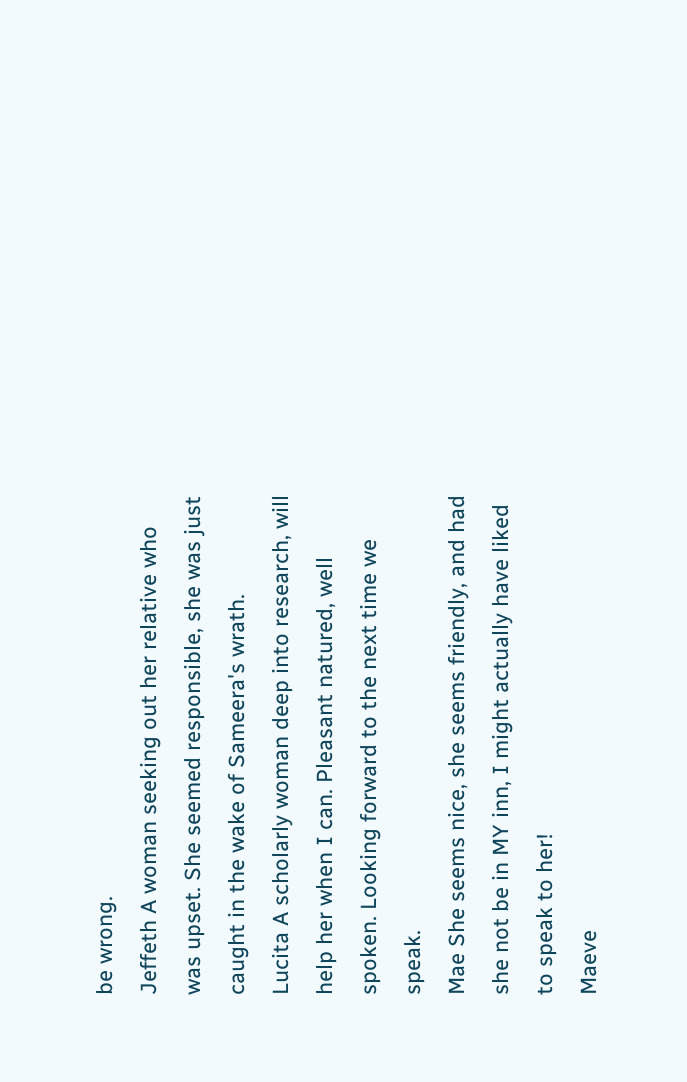be wrong.
Jeffeth A woman seeking out her relative who was upset. She seemed responsible, she was just caught in the wake of Sameera's wrath.
Lucita A scholarly woman deep into research, will help her when I can. Pleasant natured, well spoken. Looking forward to the next time we speak.
Mae She seems nice, she seems friendly, and had she not be in MY inn, I might actually have liked to speak to her!
Maeve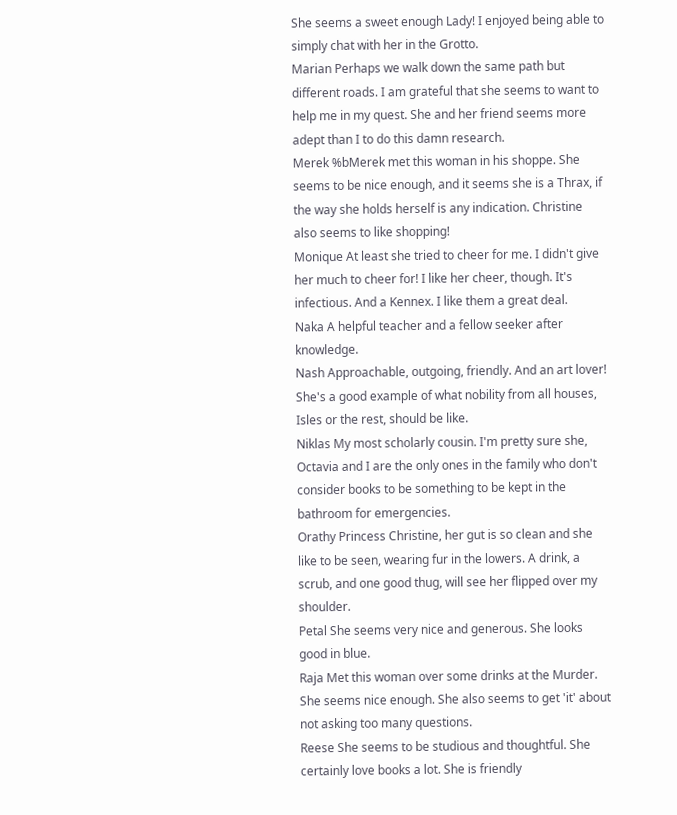She seems a sweet enough Lady! I enjoyed being able to simply chat with her in the Grotto.
Marian Perhaps we walk down the same path but different roads. I am grateful that she seems to want to help me in my quest. She and her friend seems more adept than I to do this damn research.
Merek %bMerek met this woman in his shoppe. She seems to be nice enough, and it seems she is a Thrax, if the way she holds herself is any indication. Christine also seems to like shopping!
Monique At least she tried to cheer for me. I didn't give her much to cheer for! I like her cheer, though. It's infectious. And a Kennex. I like them a great deal.
Naka A helpful teacher and a fellow seeker after knowledge.
Nash Approachable, outgoing, friendly. And an art lover! She's a good example of what nobility from all houses, Isles or the rest, should be like.
Niklas My most scholarly cousin. I'm pretty sure she, Octavia and I are the only ones in the family who don't consider books to be something to be kept in the bathroom for emergencies.
Orathy Princess Christine, her gut is so clean and she like to be seen, wearing fur in the lowers. A drink, a scrub, and one good thug, will see her flipped over my shoulder.
Petal She seems very nice and generous. She looks good in blue.
Raja Met this woman over some drinks at the Murder. She seems nice enough. She also seems to get 'it' about not asking too many questions.
Reese She seems to be studious and thoughtful. She certainly love books a lot. She is friendly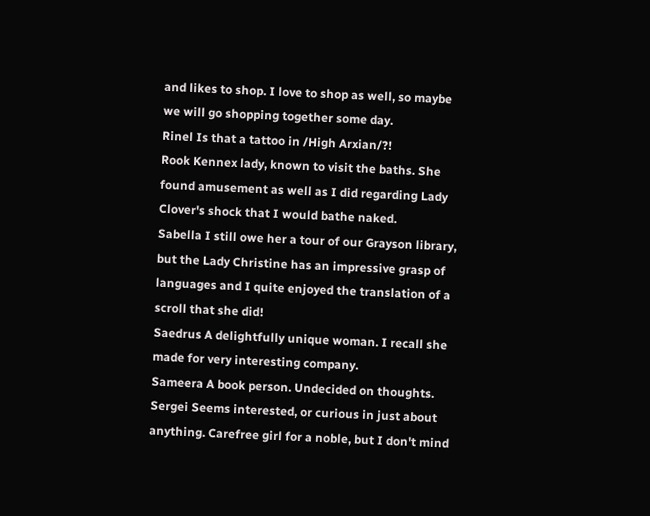and likes to shop. I love to shop as well, so maybe we will go shopping together some day.
Rinel Is that a tattoo in /High Arxian/?!
Rook Kennex lady, known to visit the baths. She found amusement as well as I did regarding Lady Clover's shock that I would bathe naked.
Sabella I still owe her a tour of our Grayson library, but the Lady Christine has an impressive grasp of languages and I quite enjoyed the translation of a scroll that she did!
Saedrus A delightfully unique woman. I recall she made for very interesting company.
Sameera A book person. Undecided on thoughts.
Sergei Seems interested, or curious in just about anything. Carefree girl for a noble, but I don't mind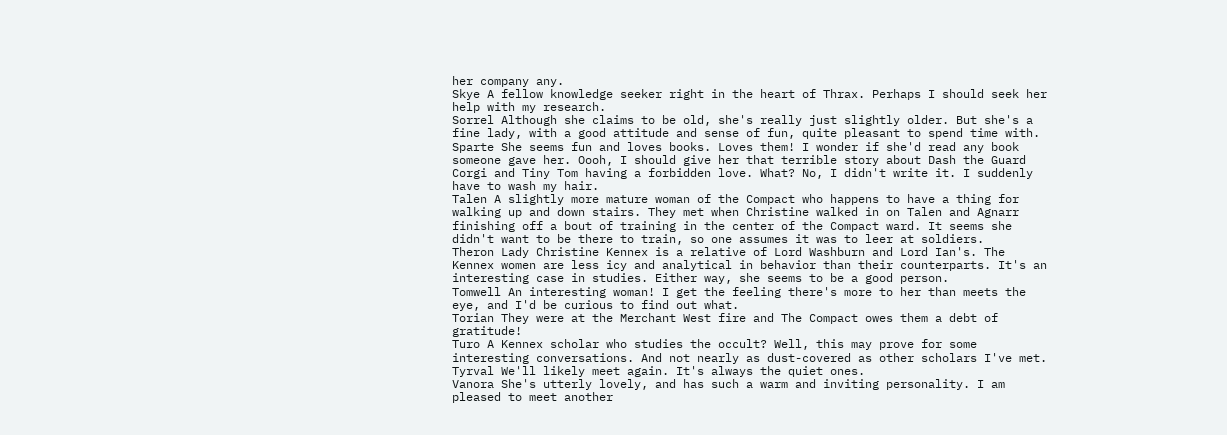her company any.
Skye A fellow knowledge seeker right in the heart of Thrax. Perhaps I should seek her help with my research.
Sorrel Although she claims to be old, she's really just slightly older. But she's a fine lady, with a good attitude and sense of fun, quite pleasant to spend time with.
Sparte She seems fun and loves books. Loves them! I wonder if she'd read any book someone gave her. Oooh, I should give her that terrible story about Dash the Guard Corgi and Tiny Tom having a forbidden love. What? No, I didn't write it. I suddenly have to wash my hair.
Talen A slightly more mature woman of the Compact who happens to have a thing for walking up and down stairs. They met when Christine walked in on Talen and Agnarr finishing off a bout of training in the center of the Compact ward. It seems she didn't want to be there to train, so one assumes it was to leer at soldiers.
Theron Lady Christine Kennex is a relative of Lord Washburn and Lord Ian's. The Kennex women are less icy and analytical in behavior than their counterparts. It's an interesting case in studies. Either way, she seems to be a good person.
Tomwell An interesting woman! I get the feeling there's more to her than meets the eye, and I'd be curious to find out what.
Torian They were at the Merchant West fire and The Compact owes them a debt of gratitude!
Turo A Kennex scholar who studies the occult? Well, this may prove for some interesting conversations. And not nearly as dust-covered as other scholars I've met.
Tyrval We'll likely meet again. It's always the quiet ones.
Vanora She's utterly lovely, and has such a warm and inviting personality. I am pleased to meet another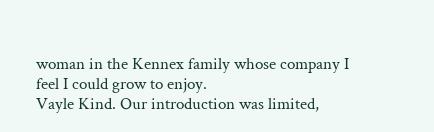woman in the Kennex family whose company I feel I could grow to enjoy.
Vayle Kind. Our introduction was limited,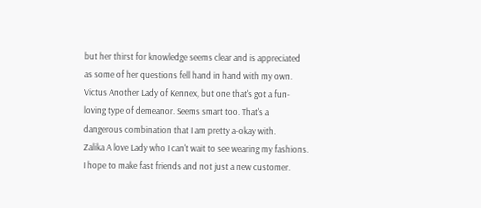but her thirst for knowledge seems clear and is appreciated as some of her questions fell hand in hand with my own.
Victus Another Lady of Kennex, but one that's got a fun-loving type of demeanor. Seems smart too. That's a dangerous combination that I am pretty a-okay with.
Zalika A love Lady who I can't wait to see wearing my fashions. I hope to make fast friends and not just a new customer.